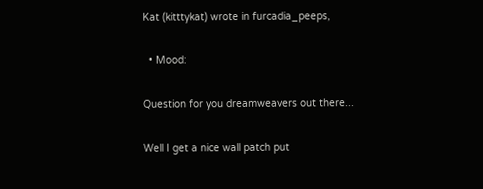Kat (kitttykat) wrote in furcadia_peeps,

  • Mood:

Question for you dreamweavers out there...

Well I get a nice wall patch put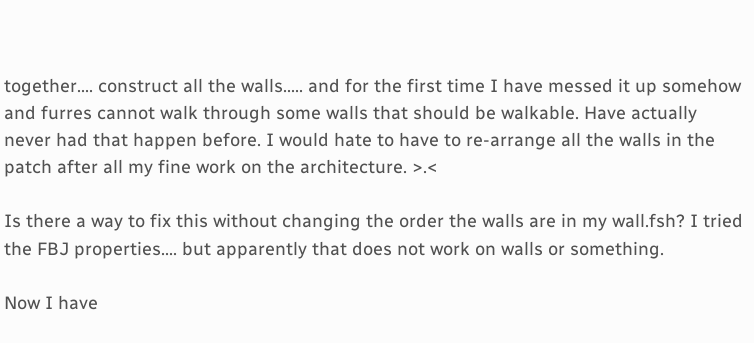together.... construct all the walls..... and for the first time I have messed it up somehow and furres cannot walk through some walls that should be walkable. Have actually never had that happen before. I would hate to have to re-arrange all the walls in the patch after all my fine work on the architecture. >.<

Is there a way to fix this without changing the order the walls are in my wall.fsh? I tried the FBJ properties.... but apparently that does not work on walls or something.

Now I have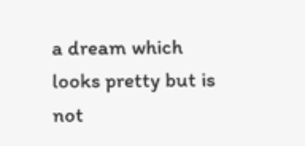a dream which looks pretty but is not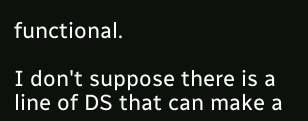functional.

I don't suppose there is a line of DS that can make a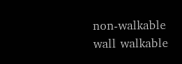non-walkable wall walkable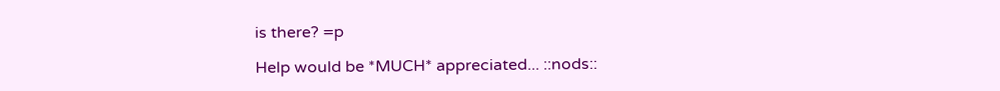is there? =p

Help would be *MUCH* appreciated... ::nods::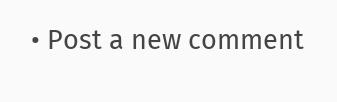• Post a new comment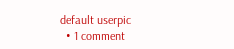default userpic
  • 1 comment